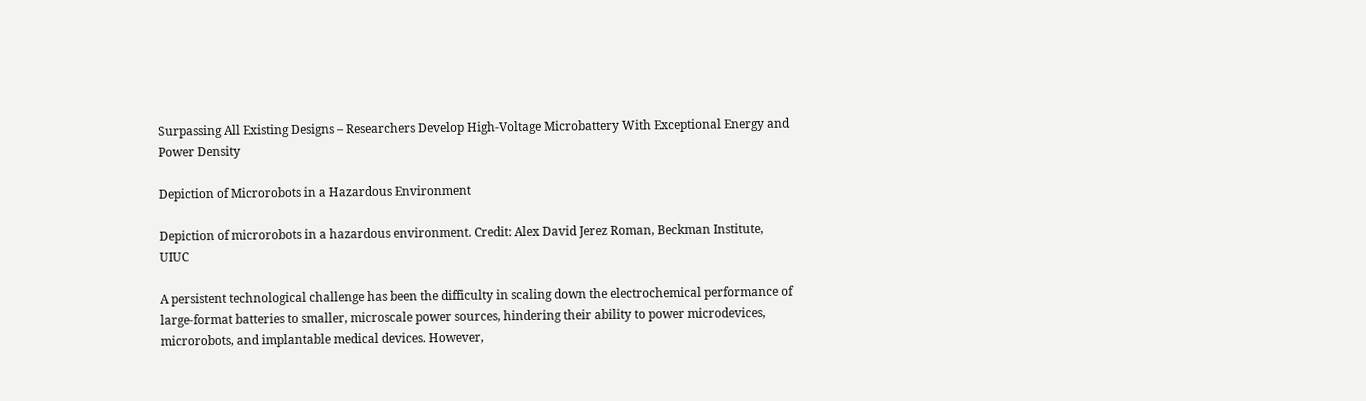Surpassing All Existing Designs – Researchers Develop High-Voltage Microbattery With Exceptional Energy and Power Density

Depiction of Microrobots in a Hazardous Environment

Depiction of microrobots in a hazardous environment. Credit: Alex David Jerez Roman, Beckman Institute, UIUC

A persistent technological challenge has been the difficulty in scaling down the electrochemical performance of large-format batteries to smaller, microscale power sources, hindering their ability to power microdevices, microrobots, and implantable medical devices. However,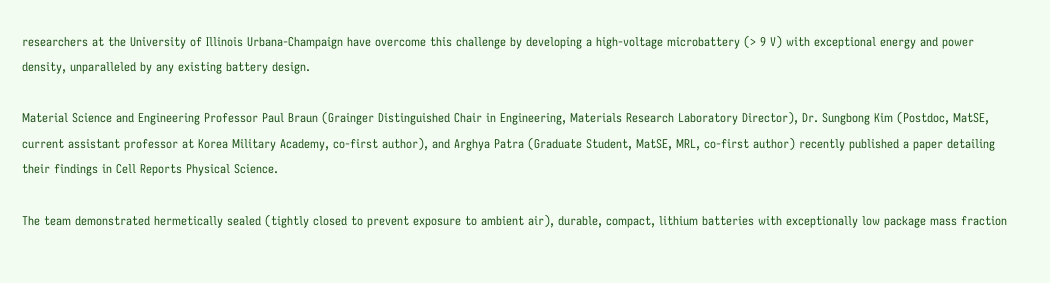researchers at the University of Illinois Urbana-Champaign have overcome this challenge by developing a high-voltage microbattery (> 9 V) with exceptional energy and power density, unparalleled by any existing battery design.

Material Science and Engineering Professor Paul Braun (Grainger Distinguished Chair in Engineering, Materials Research Laboratory Director), Dr. Sungbong Kim (Postdoc, MatSE, current assistant professor at Korea Military Academy, co-first author), and Arghya Patra (Graduate Student, MatSE, MRL, co-first author) recently published a paper detailing their findings in Cell Reports Physical Science.

The team demonstrated hermetically sealed (tightly closed to prevent exposure to ambient air), durable, compact, lithium batteries with exceptionally low package mass fraction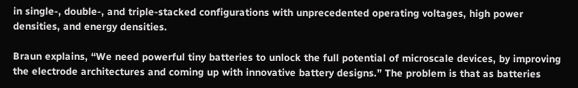in single-, double-, and triple-stacked configurations with unprecedented operating voltages, high power densities, and energy densities.

Braun explains, “We need powerful tiny batteries to unlock the full potential of microscale devices, by improving the electrode architectures and coming up with innovative battery designs.” The problem is that as batteries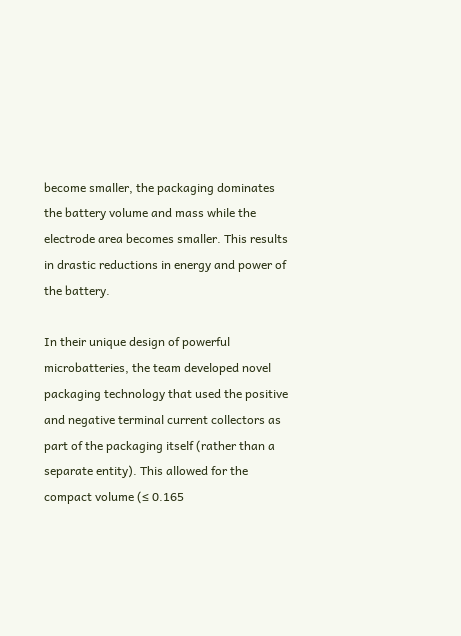become smaller, the packaging dominates the battery volume and mass while the electrode area becomes smaller. This results in drastic reductions in energy and power of the battery.

In their unique design of powerful microbatteries, the team developed novel packaging technology that used the positive and negative terminal current collectors as part of the packaging itself (rather than a separate entity). This allowed for the compact volume (≤ 0.165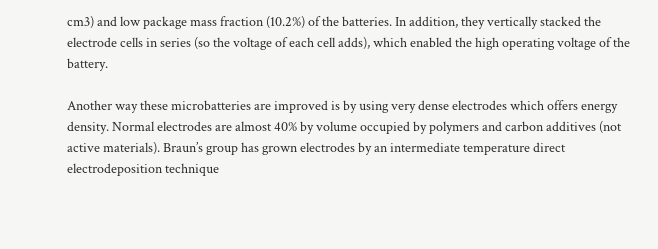cm3) and low package mass fraction (10.2%) of the batteries. In addition, they vertically stacked the electrode cells in series (so the voltage of each cell adds), which enabled the high operating voltage of the battery.

Another way these microbatteries are improved is by using very dense electrodes which offers energy density. Normal electrodes are almost 40% by volume occupied by polymers and carbon additives (not active materials). Braun’s group has grown electrodes by an intermediate temperature direct electrodeposition technique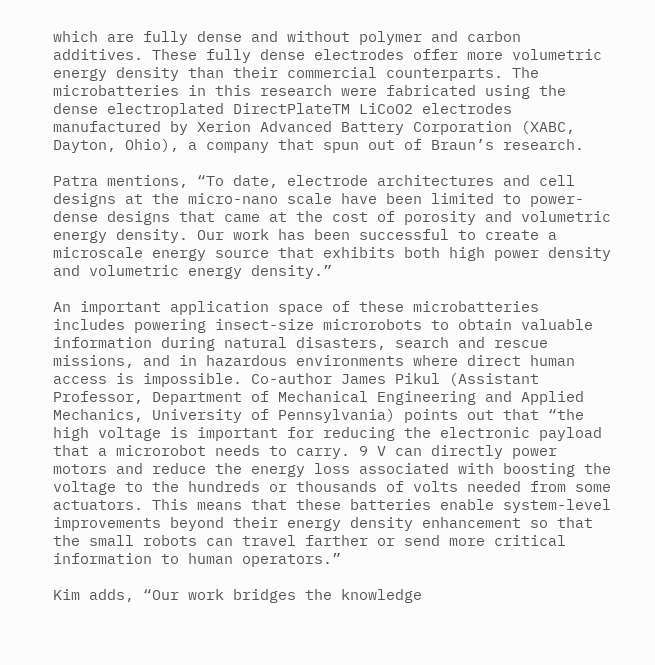which are fully dense and without polymer and carbon additives. These fully dense electrodes offer more volumetric energy density than their commercial counterparts. The microbatteries in this research were fabricated using the dense electroplated DirectPlateTM LiCoO2 electrodes manufactured by Xerion Advanced Battery Corporation (XABC, Dayton, Ohio), a company that spun out of Braun’s research.

Patra mentions, “To date, electrode architectures and cell designs at the micro-nano scale have been limited to power-dense designs that came at the cost of porosity and volumetric energy density. Our work has been successful to create a microscale energy source that exhibits both high power density and volumetric energy density.”

An important application space of these microbatteries includes powering insect-size microrobots to obtain valuable information during natural disasters, search and rescue missions, and in hazardous environments where direct human access is impossible. Co-author James Pikul (Assistant Professor, Department of Mechanical Engineering and Applied Mechanics, University of Pennsylvania) points out that “the high voltage is important for reducing the electronic payload that a microrobot needs to carry. 9 V can directly power motors and reduce the energy loss associated with boosting the voltage to the hundreds or thousands of volts needed from some actuators. This means that these batteries enable system-level improvements beyond their energy density enhancement so that the small robots can travel farther or send more critical information to human operators.”

Kim adds, “Our work bridges the knowledge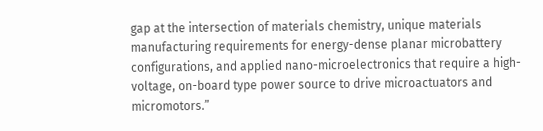gap at the intersection of materials chemistry, unique materials manufacturing requirements for energy-dense planar microbattery configurations, and applied nano-microelectronics that require a high-voltage, on-board type power source to drive microactuators and micromotors.”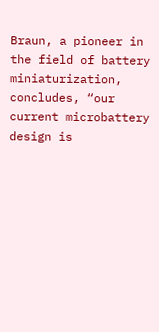Braun, a pioneer in the field of battery miniaturization, concludes, “our current microbattery design is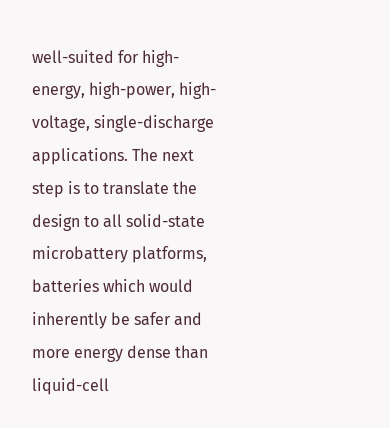well-suited for high-energy, high-power, high-voltage, single-discharge applications. The next step is to translate the design to all solid-state microbattery platforms, batteries which would inherently be safer and more energy dense than liquid-cell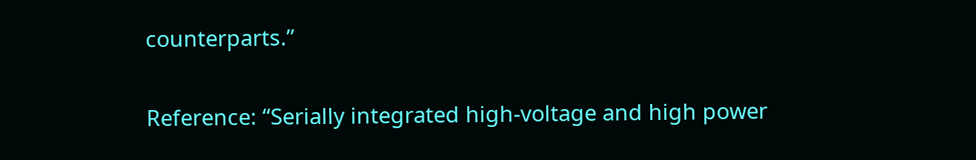counterparts.”

Reference: “Serially integrated high-voltage and high power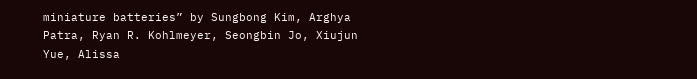miniature batteries” by Sungbong Kim, Arghya Patra, Ryan R. Kohlmeyer, Seongbin Jo, Xiujun Yue, Alissa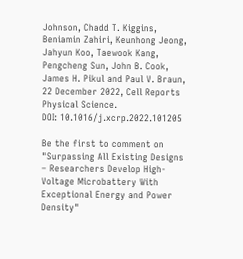Johnson, Chadd T. Kiggins, Beniamin Zahiri, Keunhong Jeong, Jahyun Koo, Taewook Kang, Pengcheng Sun, John B. Cook, James H. Pikul and Paul V. Braun, 22 December 2022, Cell Reports Physical Science.
DOI: 10.1016/j.xcrp.2022.101205

Be the first to comment on "Surpassing All Existing Designs – Researchers Develop High-Voltage Microbattery With Exceptional Energy and Power Density"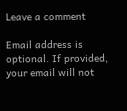Leave a comment

Email address is optional. If provided, your email will not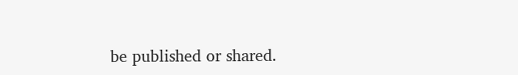be published or shared.